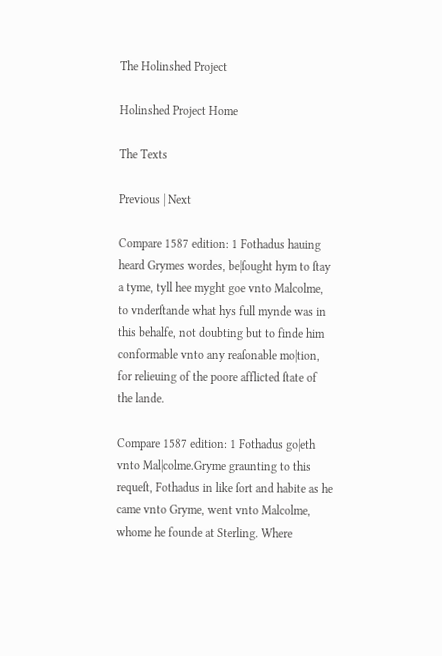The Holinshed Project

Holinshed Project Home

The Texts

Previous | Next

Compare 1587 edition: 1 Fothadus hauing heard Grymes wordes, be|ſought hym to ſtay a tyme, tyll hee myght goe vnto Malcolme, to vnderſtande what hys full mynde was in this behalfe, not doubting but to finde him conformable vnto any reaſonable mo|tion, for relieuing of the poore afflicted ſtate of the lande.

Compare 1587 edition: 1 Fothadus go|eth vnto Mal|colme.Gryme graunting to this requeſt, Fothadus in like ſort and habite as he came vnto Gryme, went vnto Malcolme, whome he founde at Sterling. Where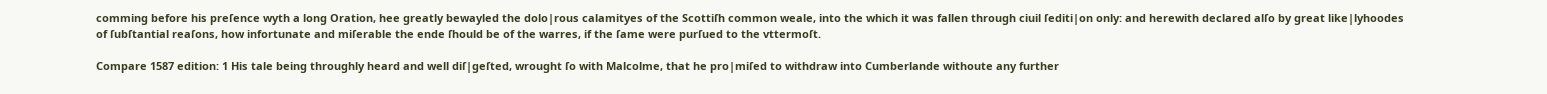comming before his preſence wyth a long Oration, hee greatly bewayled the dolo|rous calamityes of the Scottiſh common weale, into the which it was fallen through ciuil ſediti|on only: and herewith declared alſo by great like|lyhoodes of ſubſtantial reaſons, how infortunate and miſerable the ende ſhould be of the warres, if the ſame were purſued to the vttermoſt.

Compare 1587 edition: 1 His tale being throughly heard and well diſ|geſted, wrought ſo with Malcolme, that he pro|miſed to withdraw into Cumberlande withoute any further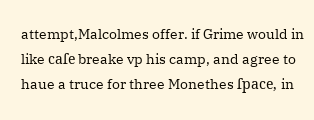attempt,Malcolmes offer. if Grime would in like caſe breake vp his camp, and agree to haue a truce for three Monethes ſpace, in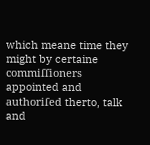which meane time they might by certaine commiſſioners appointed and authoriſed therto, talk and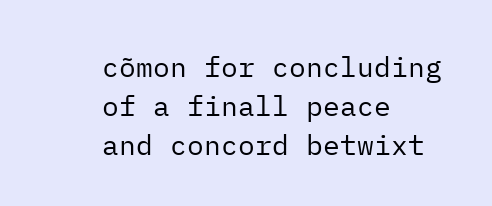cõmon for concluding of a finall peace and concord betwixt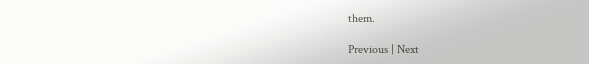them.

Previous | Next